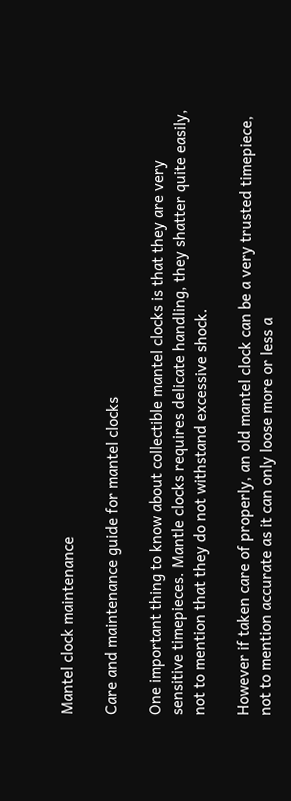Mantel clock maintenance

Care and maintenance guide for mantel clocks

One important thing to know about collectible mantel clocks is that they are very sensitive timepieces. Mantle clocks requires delicate handling, they shatter quite easily, not to mention that they do not withstand excessive shock.

However if taken care of properly, an old mantel clock can be a very trusted timepiece, not to mention accurate as it can only loose more or less a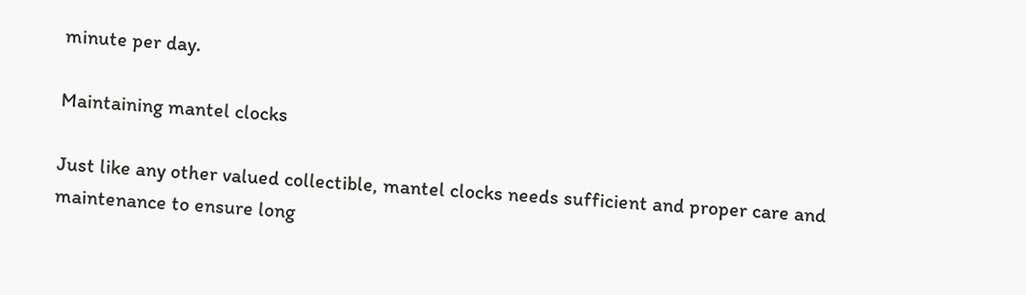minute per day.

Maintaining mantel clocks

Just like any other valued collectible, mantel clocks needs sufficient and proper care and maintenance to ensure long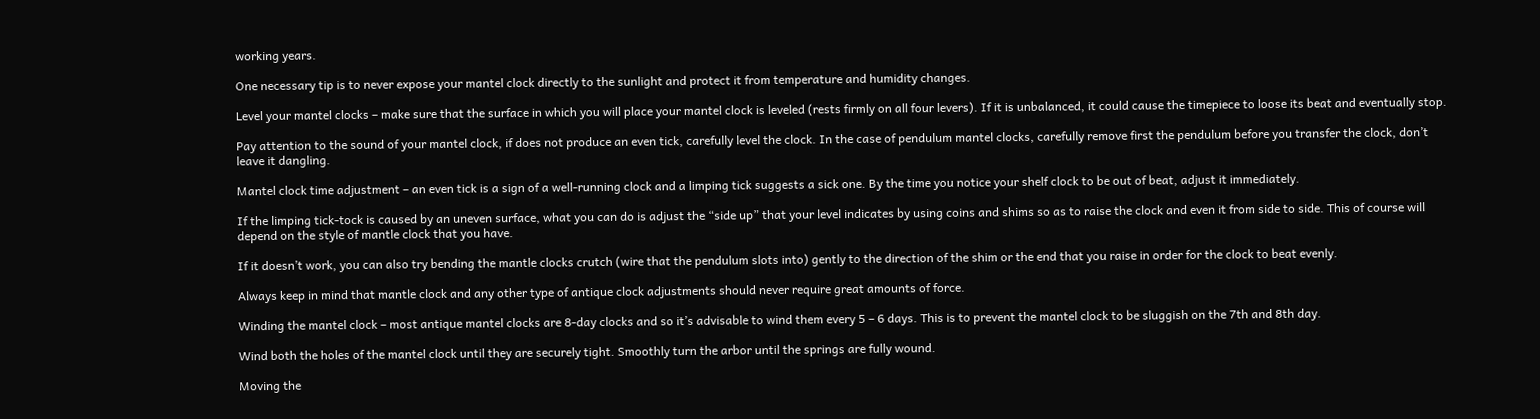working years.

One necessary tip is to never expose your mantel clock directly to the sunlight and protect it from temperature and humidity changes.

Level your mantel clocks – make sure that the surface in which you will place your mantel clock is leveled (rests firmly on all four levers). If it is unbalanced, it could cause the timepiece to loose its beat and eventually stop.

Pay attention to the sound of your mantel clock, if does not produce an even tick, carefully level the clock. In the case of pendulum mantel clocks, carefully remove first the pendulum before you transfer the clock, don’t leave it dangling.

Mantel clock time adjustment – an even tick is a sign of a well-running clock and a limping tick suggests a sick one. By the time you notice your shelf clock to be out of beat, adjust it immediately.

If the limping tick-tock is caused by an uneven surface, what you can do is adjust the “side up” that your level indicates by using coins and shims so as to raise the clock and even it from side to side. This of course will depend on the style of mantle clock that you have.

If it doesn’t work, you can also try bending the mantle clocks crutch (wire that the pendulum slots into) gently to the direction of the shim or the end that you raise in order for the clock to beat evenly.

Always keep in mind that mantle clock and any other type of antique clock adjustments should never require great amounts of force.

Winding the mantel clock – most antique mantel clocks are 8-day clocks and so it’s advisable to wind them every 5 – 6 days. This is to prevent the mantel clock to be sluggish on the 7th and 8th day.

Wind both the holes of the mantel clock until they are securely tight. Smoothly turn the arbor until the springs are fully wound.

Moving the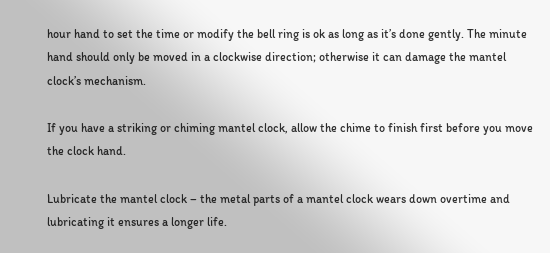hour hand to set the time or modify the bell ring is ok as long as it’s done gently. The minute hand should only be moved in a clockwise direction; otherwise it can damage the mantel clock’s mechanism.

If you have a striking or chiming mantel clock, allow the chime to finish first before you move the clock hand.

Lubricate the mantel clock – the metal parts of a mantel clock wears down overtime and lubricating it ensures a longer life.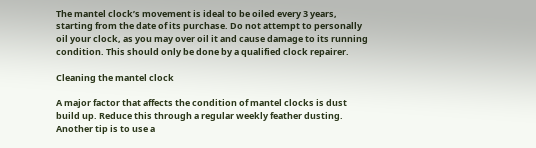The mantel clock’s movement is ideal to be oiled every 3 years, starting from the date of its purchase. Do not attempt to personally oil your clock, as you may over oil it and cause damage to its running condition. This should only be done by a qualified clock repairer.

Cleaning the mantel clock

A major factor that affects the condition of mantel clocks is dust build up. Reduce this through a regular weekly feather dusting. Another tip is to use a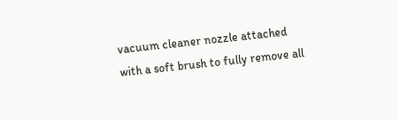vacuum cleaner nozzle attached with a soft brush to fully remove all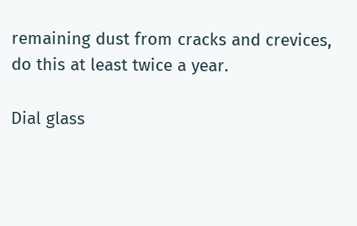remaining dust from cracks and crevices, do this at least twice a year.

Dial glass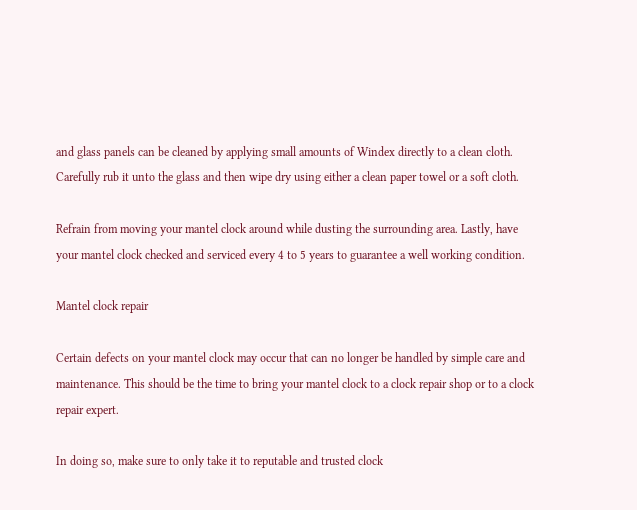and glass panels can be cleaned by applying small amounts of Windex directly to a clean cloth. Carefully rub it unto the glass and then wipe dry using either a clean paper towel or a soft cloth.

Refrain from moving your mantel clock around while dusting the surrounding area. Lastly, have your mantel clock checked and serviced every 4 to 5 years to guarantee a well working condition.

Mantel clock repair

Certain defects on your mantel clock may occur that can no longer be handled by simple care and maintenance. This should be the time to bring your mantel clock to a clock repair shop or to a clock repair expert.

In doing so, make sure to only take it to reputable and trusted clock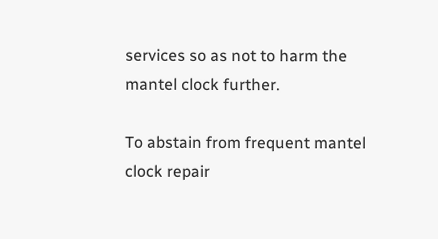services so as not to harm the mantel clock further.

To abstain from frequent mantel clock repair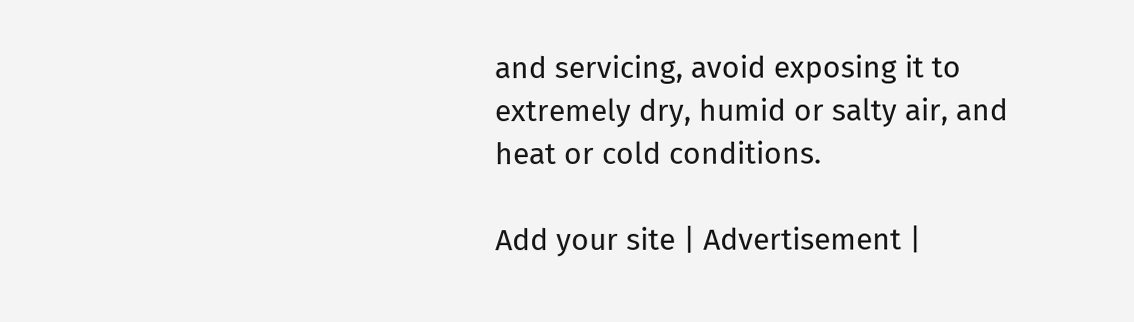and servicing, avoid exposing it to extremely dry, humid or salty air, and heat or cold conditions.

Add your site | Advertisement |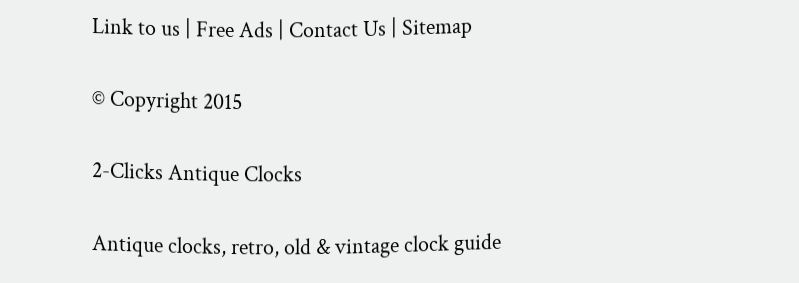Link to us | Free Ads | Contact Us | Sitemap

© Copyright 2015

2-Clicks Antique Clocks

Antique clocks, retro, old & vintage clock guide